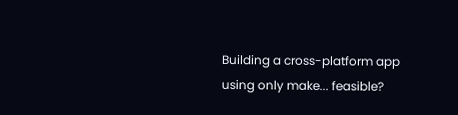Building a cross-platform app using only make... feasible?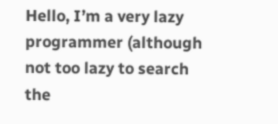Hello, I’m a very lazy programmer (although not too lazy to search the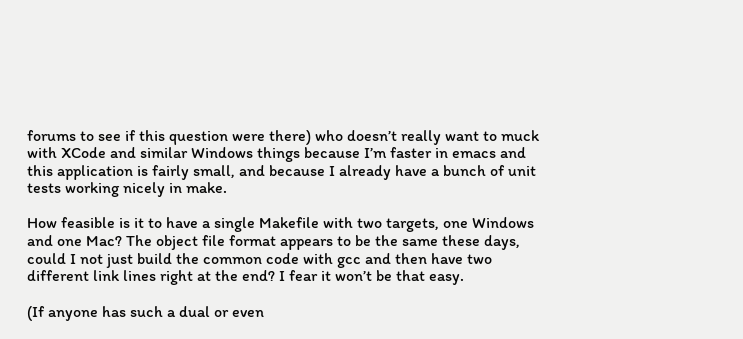forums to see if this question were there) who doesn’t really want to muck with XCode and similar Windows things because I’m faster in emacs and this application is fairly small, and because I already have a bunch of unit tests working nicely in make.

How feasible is it to have a single Makefile with two targets, one Windows and one Mac? The object file format appears to be the same these days, could I not just build the common code with gcc and then have two different link lines right at the end? I fear it won’t be that easy.

(If anyone has such a dual or even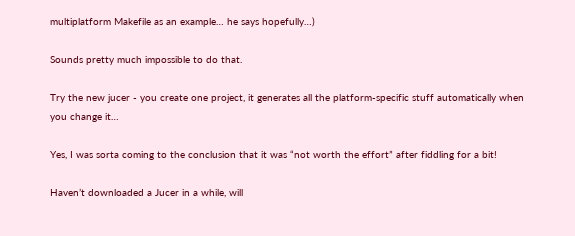multiplatform Makefile as an example… he says hopefully…)

Sounds pretty much impossible to do that.

Try the new jucer - you create one project, it generates all the platform-specific stuff automatically when you change it…

Yes, I was sorta coming to the conclusion that it was “not worth the effort” after fiddling for a bit!

Haven’t downloaded a Jucer in a while, will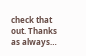check that out. Thanks as always…